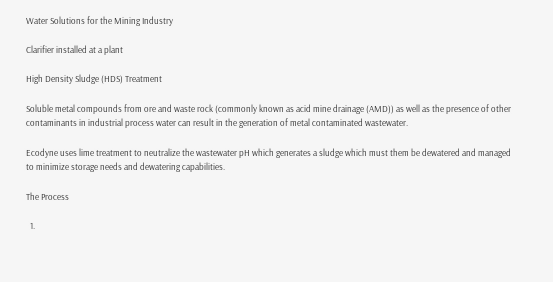Water Solutions for the Mining Industry

Clarifier installed at a plant

High Density Sludge (HDS) Treatment

Soluble metal compounds from ore and waste rock (commonly known as acid mine drainage (AMD)) as well as the presence of other contaminants in industrial process water can result in the generation of metal contaminated wastewater.

Ecodyne uses lime treatment to neutralize the wastewater pH which generates a sludge which must them be dewatered and managed to minimize storage needs and dewatering capabilities.

The Process

  1.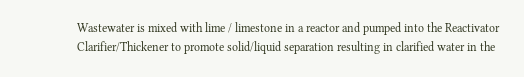Wastewater is mixed with lime / limestone in a reactor and pumped into the Reactivator Clarifier/Thickener to promote solid/liquid separation resulting in clarified water in the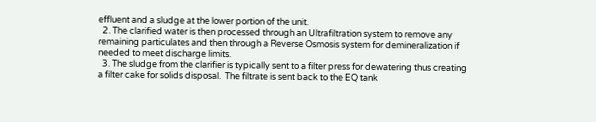effluent and a sludge at the lower portion of the unit.
  2. The clarified water is then processed through an Ultrafiltration system to remove any remaining particulates and then through a Reverse Osmosis system for demineralization if needed to meet discharge limits.
  3. The sludge from the clarifier is typically sent to a filter press for dewatering thus creating a filter cake for solids disposal.  The filtrate is sent back to the EQ tank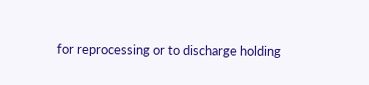for reprocessing or to discharge holding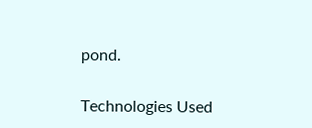pond.

Technologies Used